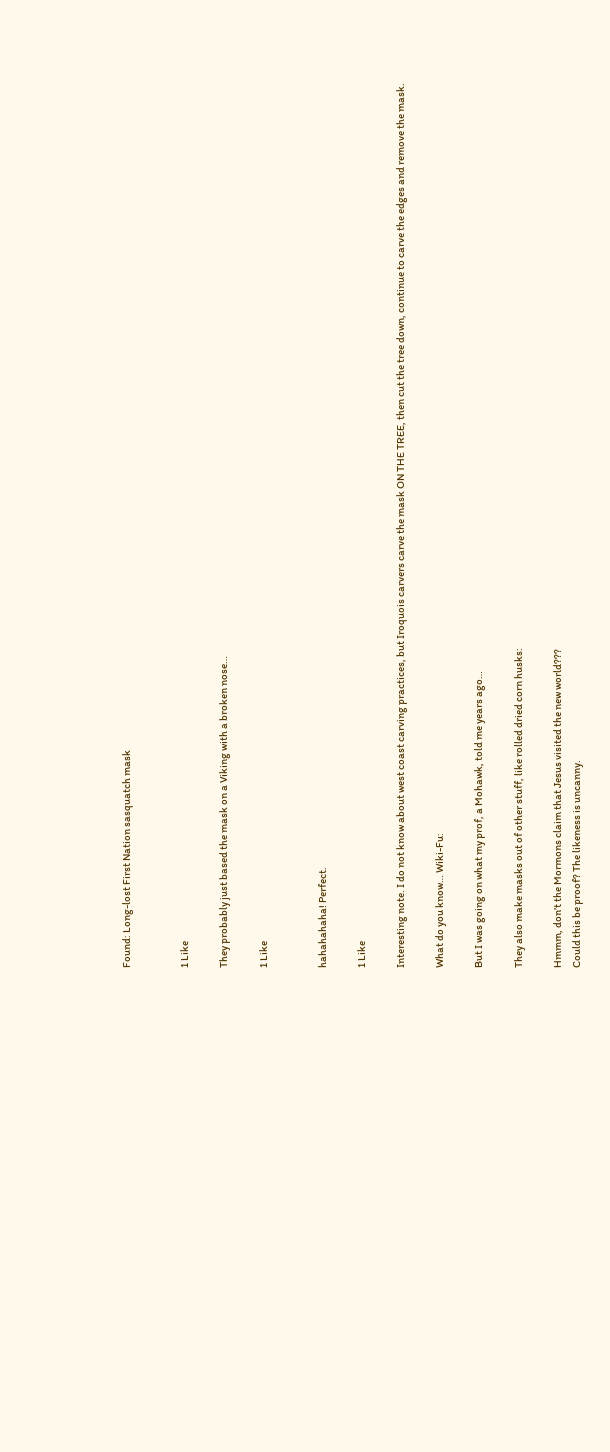Found: Long-lost First Nation sasquatch mask


1 Like

They probably just based the mask on a Viking with a broken nose…

1 Like


hahahahaha! Perfect.

1 Like

Interesting note. I do not know about west coast carving practices, but Iroquois carvers carve the mask ON THE TREE, then cut the tree down, continue to carve the edges and remove the mask.

What do you know… Wiki-Fu:

But I was going on what my prof, a Mohawk, told me years ago…

They also make masks out of other stuff, like rolled dried corn husks:

Hmmm, don’t the Mormons claim that Jesus visited the new world???
Could this be proof? The likeness is uncanny.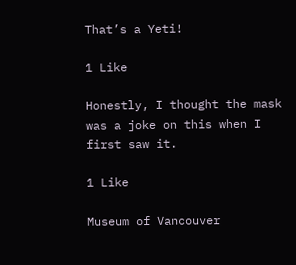That’s a Yeti!

1 Like

Honestly, I thought the mask was a joke on this when I first saw it.

1 Like

Museum of Vancouver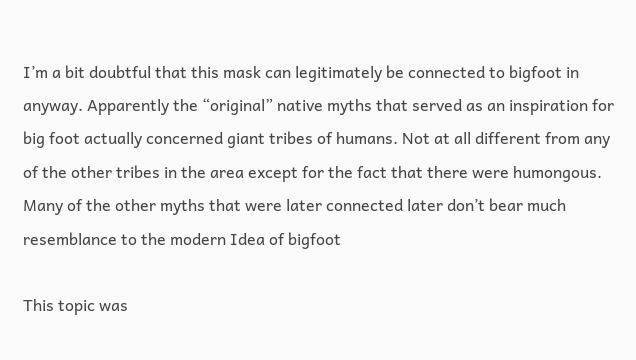I’m a bit doubtful that this mask can legitimately be connected to bigfoot in anyway. Apparently the “original” native myths that served as an inspiration for big foot actually concerned giant tribes of humans. Not at all different from any of the other tribes in the area except for the fact that there were humongous. Many of the other myths that were later connected later don’t bear much resemblance to the modern Idea of bigfoot

This topic was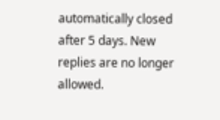automatically closed after 5 days. New replies are no longer allowed.